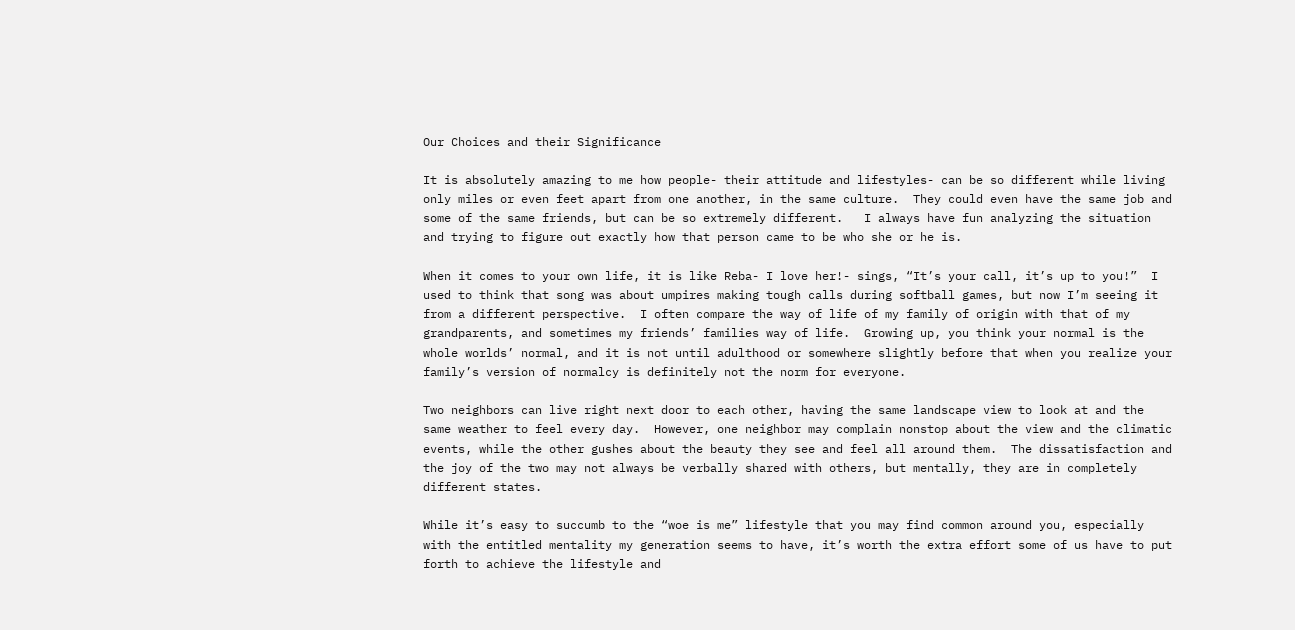Our Choices and their Significance

It is absolutely amazing to me how people- their attitude and lifestyles- can be so different while living only miles or even feet apart from one another, in the same culture.  They could even have the same job and some of the same friends, but can be so extremely different.   I always have fun analyzing the situation and trying to figure out exactly how that person came to be who she or he is.

When it comes to your own life, it is like Reba- I love her!- sings, “It’s your call, it’s up to you!”  I used to think that song was about umpires making tough calls during softball games, but now I’m seeing it from a different perspective.  I often compare the way of life of my family of origin with that of my grandparents, and sometimes my friends’ families way of life.  Growing up, you think your normal is the whole worlds’ normal, and it is not until adulthood or somewhere slightly before that when you realize your family’s version of normalcy is definitely not the norm for everyone.

Two neighbors can live right next door to each other, having the same landscape view to look at and the same weather to feel every day.  However, one neighbor may complain nonstop about the view and the climatic events, while the other gushes about the beauty they see and feel all around them.  The dissatisfaction and the joy of the two may not always be verbally shared with others, but mentally, they are in completely different states.

While it’s easy to succumb to the “woe is me” lifestyle that you may find common around you, especially with the entitled mentality my generation seems to have, it’s worth the extra effort some of us have to put forth to achieve the lifestyle and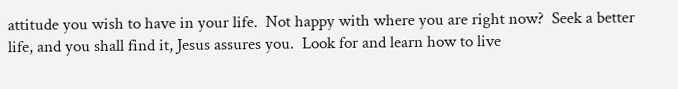attitude you wish to have in your life.  Not happy with where you are right now?  Seek a better life, and you shall find it, Jesus assures you.  Look for and learn how to live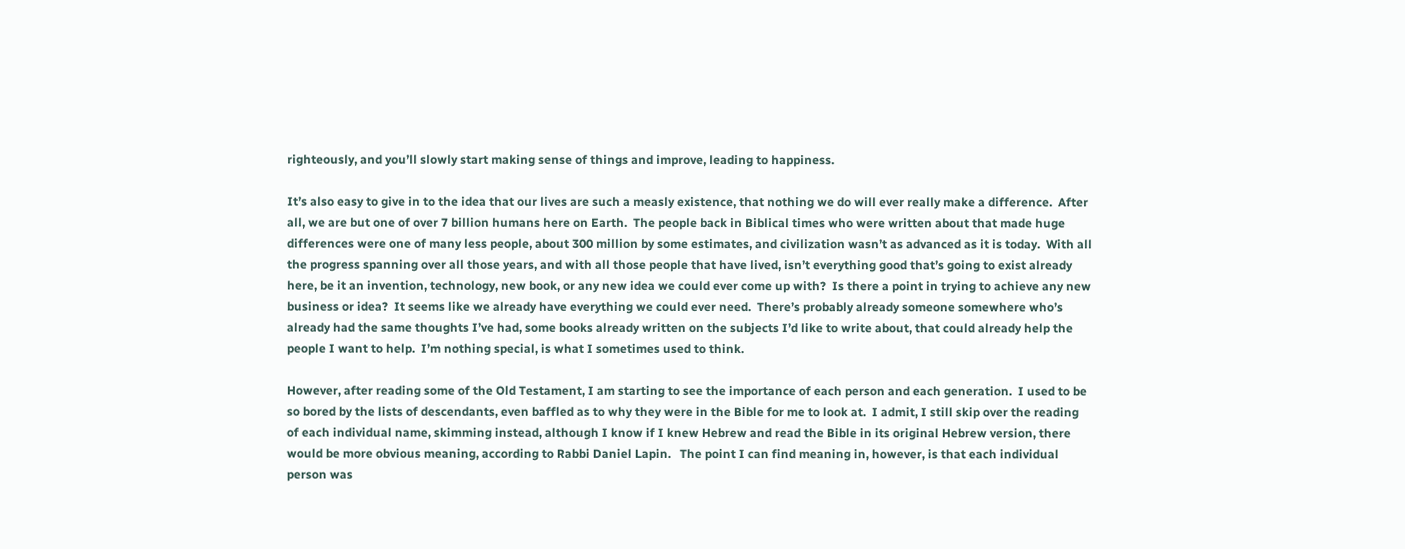righteously, and you’ll slowly start making sense of things and improve, leading to happiness.

It’s also easy to give in to the idea that our lives are such a measly existence, that nothing we do will ever really make a difference.  After all, we are but one of over 7 billion humans here on Earth.  The people back in Biblical times who were written about that made huge differences were one of many less people, about 300 million by some estimates, and civilization wasn’t as advanced as it is today.  With all the progress spanning over all those years, and with all those people that have lived, isn’t everything good that’s going to exist already here, be it an invention, technology, new book, or any new idea we could ever come up with?  Is there a point in trying to achieve any new business or idea?  It seems like we already have everything we could ever need.  There’s probably already someone somewhere who’s already had the same thoughts I’ve had, some books already written on the subjects I’d like to write about, that could already help the people I want to help.  I’m nothing special, is what I sometimes used to think.

However, after reading some of the Old Testament, I am starting to see the importance of each person and each generation.  I used to be so bored by the lists of descendants, even baffled as to why they were in the Bible for me to look at.  I admit, I still skip over the reading of each individual name, skimming instead, although I know if I knew Hebrew and read the Bible in its original Hebrew version, there would be more obvious meaning, according to Rabbi Daniel Lapin.   The point I can find meaning in, however, is that each individual person was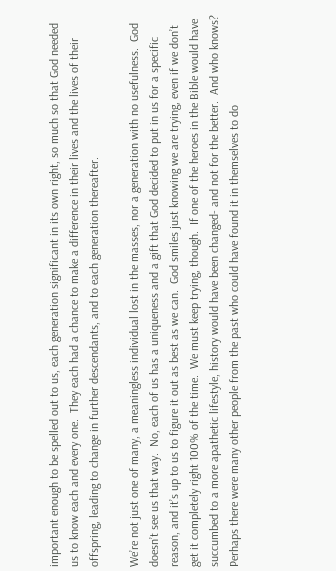important enough to be spelled out to us, each generation significant in its own right, so much so that God needed us to know each and every one.  They each had a chance to make a difference in their lives and the lives of their offspring, leading to change in further descendants, and to each generation thereafter.

We’re not just one of many, a meaningless individual lost in the masses, nor a generation with no usefulness.  God doesn’t see us that way.  No, each of us has a uniqueness and a gift that God decided to put in us for a specific reason, and it’s up to us to figure it out as best as we can.  God smiles just knowing we are trying, even if we don’t get it completely right 100% of the time.  We must keep trying, though.  If one of the heroes in the Bible would have succumbed to a more apathetic lifestyle, history would have been changed- and not for the better.  And who knows?  Perhaps there were many other people from the past who could have found it in themselves to do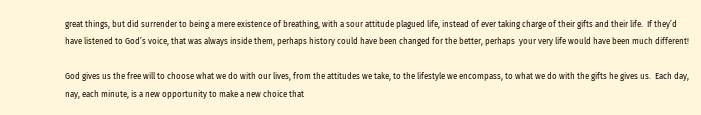great things, but did surrender to being a mere existence of breathing, with a sour attitude plagued life, instead of ever taking charge of their gifts and their life.  If they’d have listened to God’s voice, that was always inside them, perhaps history could have been changed for the better, perhaps  your very life would have been much different!

God gives us the free will to choose what we do with our lives, from the attitudes we take, to the lifestyle we encompass, to what we do with the gifts he gives us.  Each day, nay, each minute, is a new opportunity to make a new choice that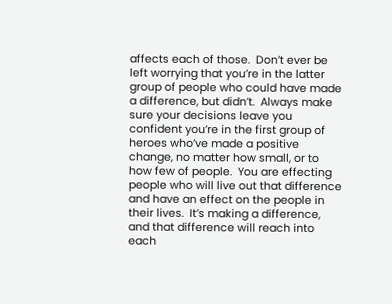affects each of those.  Don’t ever be left worrying that you’re in the latter group of people who could have made a difference, but didn’t.  Always make sure your decisions leave you confident you’re in the first group of heroes who’ve made a positive change, no matter how small, or to how few of people.  You are effecting people who will live out that difference and have an effect on the people in their lives.  It’s making a difference, and that difference will reach into each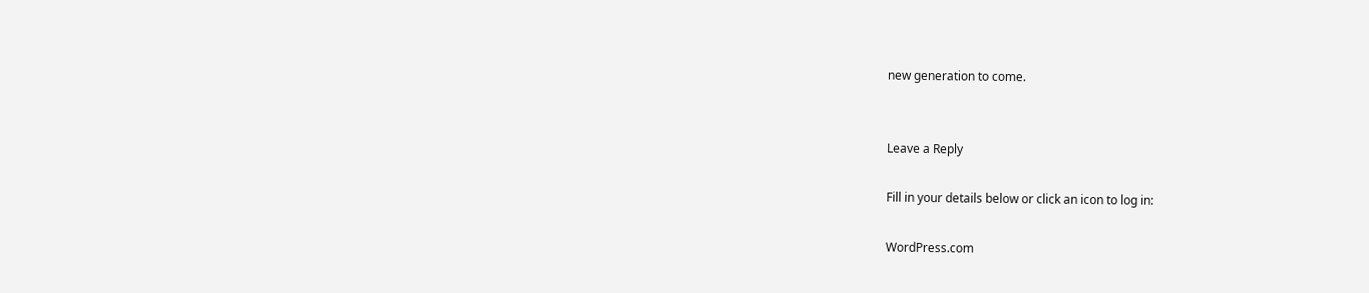new generation to come.


Leave a Reply

Fill in your details below or click an icon to log in:

WordPress.com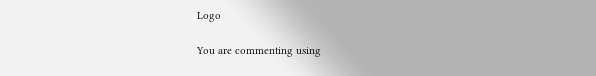Logo

You are commenting using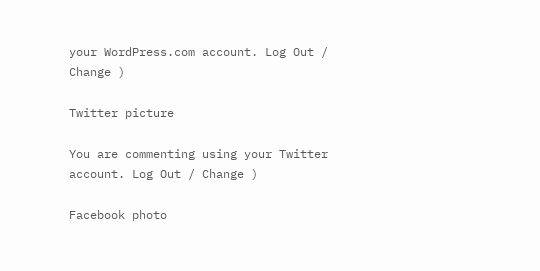your WordPress.com account. Log Out / Change )

Twitter picture

You are commenting using your Twitter account. Log Out / Change )

Facebook photo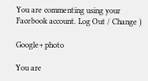You are commenting using your Facebook account. Log Out / Change )

Google+ photo

You are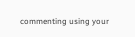commenting using your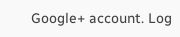Google+ account. Log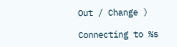Out / Change )

Connecting to %s